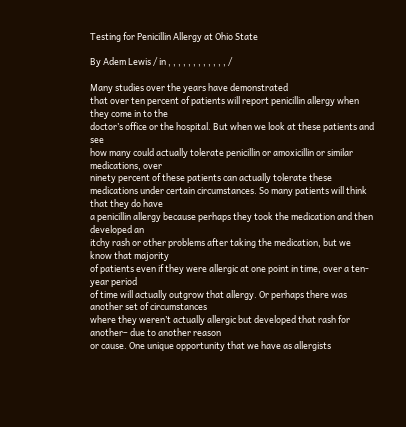Testing for Penicillin Allergy at Ohio State

By Adem Lewis / in , , , , , , , , , , , , /

Many studies over the years have demonstrated
that over ten percent of patients will report penicillin allergy when they come in to the
doctor’s office or the hospital. But when we look at these patients and see
how many could actually tolerate penicillin or amoxicillin or similar medications, over
ninety percent of these patients can actually tolerate these medications under certain circumstances. So many patients will think that they do have
a penicillin allergy because perhaps they took the medication and then developed an
itchy rash or other problems after taking the medication, but we know that majority
of patients even if they were allergic at one point in time, over a ten-year period
of time will actually outgrow that allergy. Or perhaps there was another set of circumstances
where they weren’t actually allergic but developed that rash for another– due to another reason
or cause. One unique opportunity that we have as allergists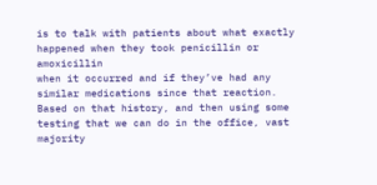is to talk with patients about what exactly happened when they took penicillin or amoxicillin
when it occurred and if they’ve had any similar medications since that reaction. Based on that history, and then using some
testing that we can do in the office, vast majority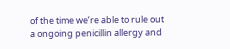of the time we’re able to rule out
a ongoing penicillin allergy and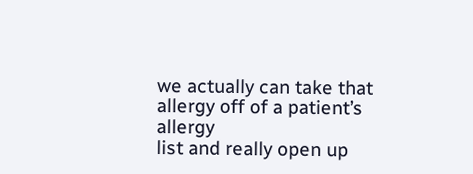we actually can take that allergy off of a patient’s allergy
list and really open up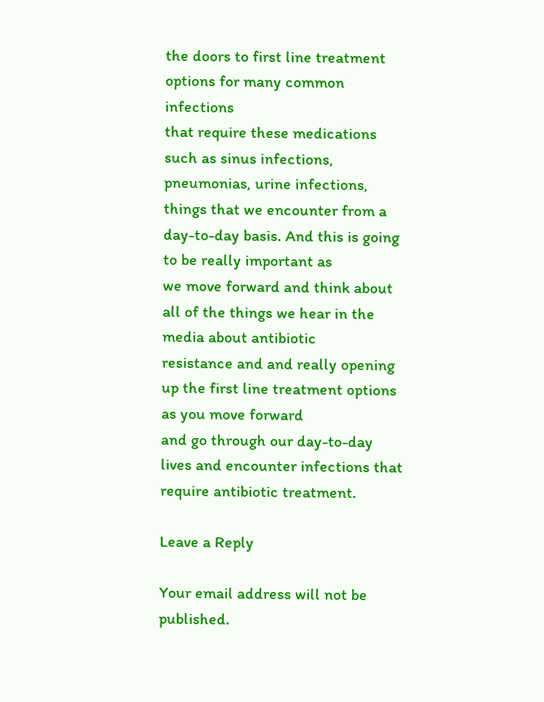the doors to first line treatment options for many common infections
that require these medications such as sinus infections, pneumonias, urine infections,
things that we encounter from a day-to-day basis. And this is going to be really important as
we move forward and think about all of the things we hear in the media about antibiotic
resistance and and really opening up the first line treatment options as you move forward
and go through our day-to-day lives and encounter infections that require antibiotic treatment.

Leave a Reply

Your email address will not be published.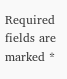Required fields are marked *